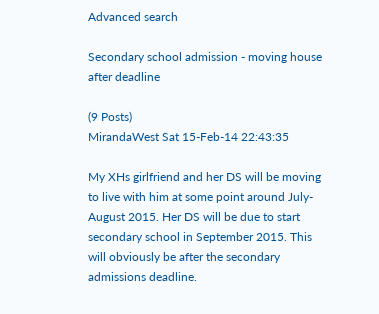Advanced search

Secondary school admission - moving house after deadline

(9 Posts)
MirandaWest Sat 15-Feb-14 22:43:35

My XHs girlfriend and her DS will be moving to live with him at some point around July-August 2015. Her DS will be due to start secondary school in September 2015. This will obviously be after the secondary admissions deadline.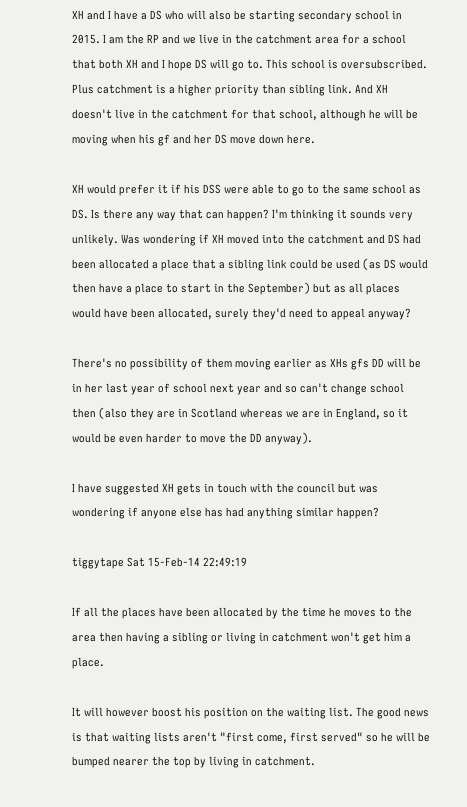XH and I have a DS who will also be starting secondary school in 2015. I am the RP and we live in the catchment area for a school that both XH and I hope DS will go to. This school is oversubscribed. Plus catchment is a higher priority than sibling link. And XH doesn't live in the catchment for that school, although he will be moving when his gf and her DS move down here.

XH would prefer it if his DSS were able to go to the same school as DS. Is there any way that can happen? I'm thinking it sounds very unlikely. Was wondering if XH moved into the catchment and DS had been allocated a place that a sibling link could be used (as DS would then have a place to start in the September) but as all places would have been allocated, surely they'd need to appeal anyway?

There's no possibility of them moving earlier as XHs gfs DD will be in her last year of school next year and so can't change school then (also they are in Scotland whereas we are in England, so it would be even harder to move the DD anyway).

I have suggested XH gets in touch with the council but was wondering if anyone else has had anything similar happen?

tiggytape Sat 15-Feb-14 22:49:19

If all the places have been allocated by the time he moves to the area then having a sibling or living in catchment won't get him a place.

It will however boost his position on the waiting list. The good news is that waiting lists aren't "first come, first served" so he will be bumped nearer the top by living in catchment.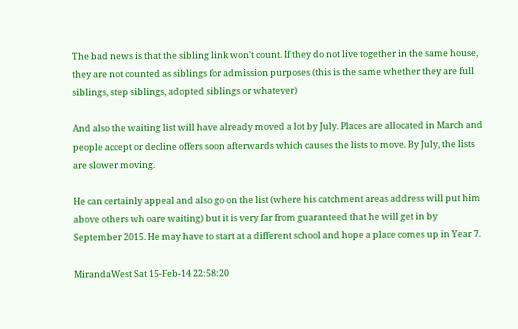The bad news is that the sibling link won't count. If they do not live together in the same house, they are not counted as siblings for admission purposes (this is the same whether they are full siblings, step siblings, adopted siblings or whatever)

And also the waiting list will have already moved a lot by July. Places are allocated in March and people accept or decline offers soon afterwards which causes the lists to move. By July, the lists are slower moving.

He can certainly appeal and also go on the list (where his catchment areas address will put him above others wh oare waiting) but it is very far from guaranteed that he will get in by September 2015. He may have to start at a different school and hope a place comes up in Year 7.

MirandaWest Sat 15-Feb-14 22:58:20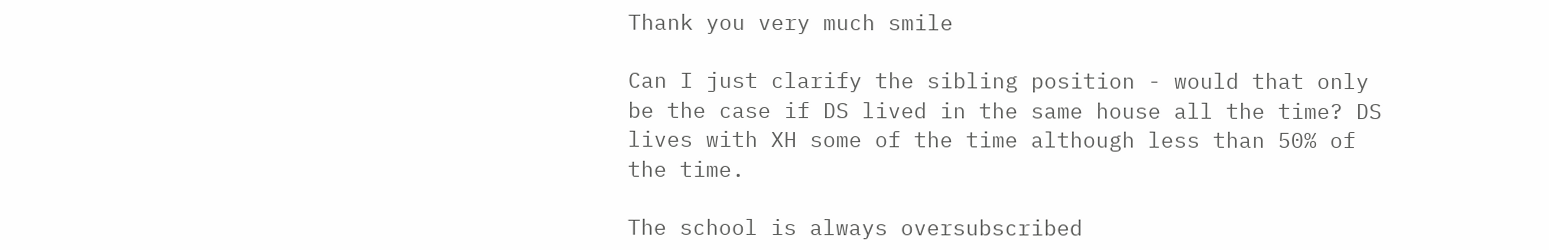Thank you very much smile

Can I just clarify the sibling position - would that only be the case if DS lived in the same house all the time? DS lives with XH some of the time although less than 50% of the time.

The school is always oversubscribed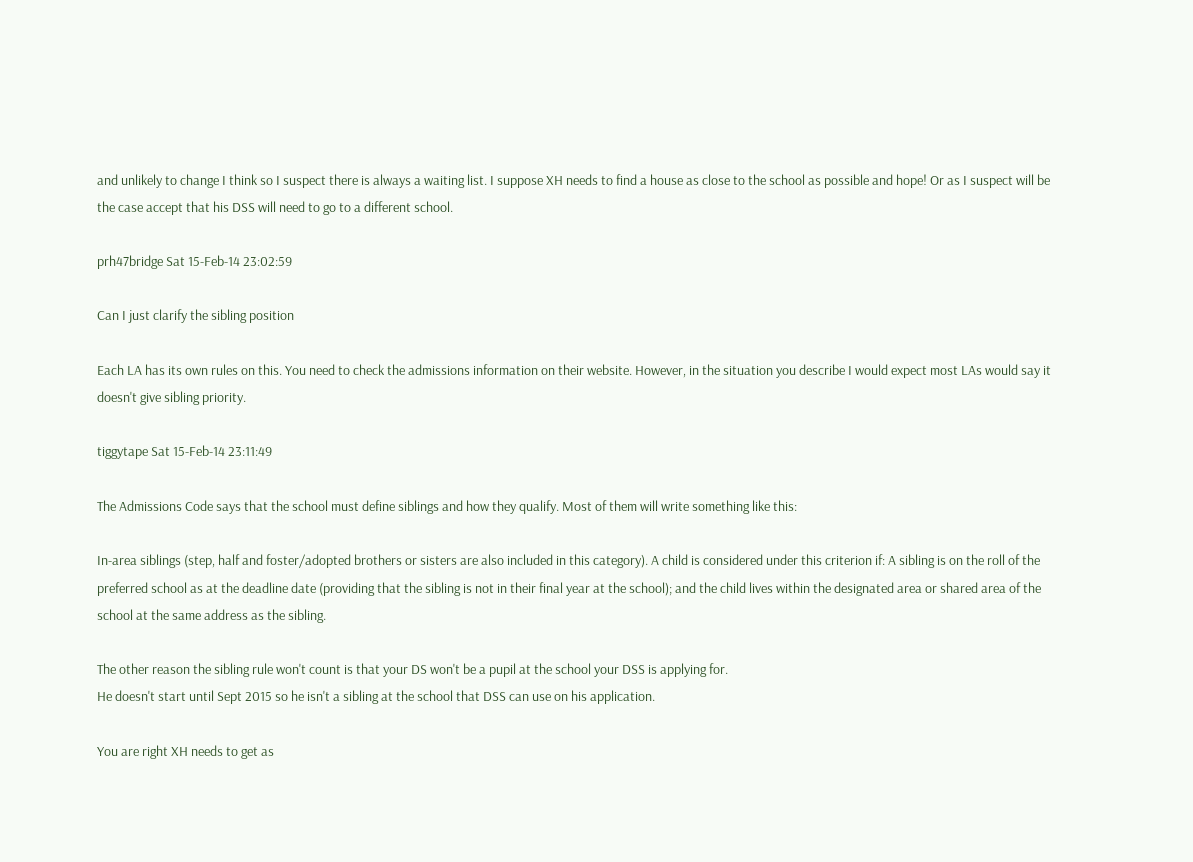and unlikely to change I think so I suspect there is always a waiting list. I suppose XH needs to find a house as close to the school as possible and hope! Or as I suspect will be the case accept that his DSS will need to go to a different school.

prh47bridge Sat 15-Feb-14 23:02:59

Can I just clarify the sibling position

Each LA has its own rules on this. You need to check the admissions information on their website. However, in the situation you describe I would expect most LAs would say it doesn't give sibling priority.

tiggytape Sat 15-Feb-14 23:11:49

The Admissions Code says that the school must define siblings and how they qualify. Most of them will write something like this:

In-area siblings (step, half and foster/adopted brothers or sisters are also included in this category). A child is considered under this criterion if: A sibling is on the roll of the preferred school as at the deadline date (providing that the sibling is not in their final year at the school); and the child lives within the designated area or shared area of the school at the same address as the sibling.

The other reason the sibling rule won't count is that your DS won't be a pupil at the school your DSS is applying for.
He doesn't start until Sept 2015 so he isn't a sibling at the school that DSS can use on his application.

You are right XH needs to get as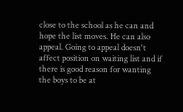close to the school as he can and hope the list moves. He can also appeal. Going to appeal doesn't affect position on waiting list and if there is good reason for wanting the boys to be at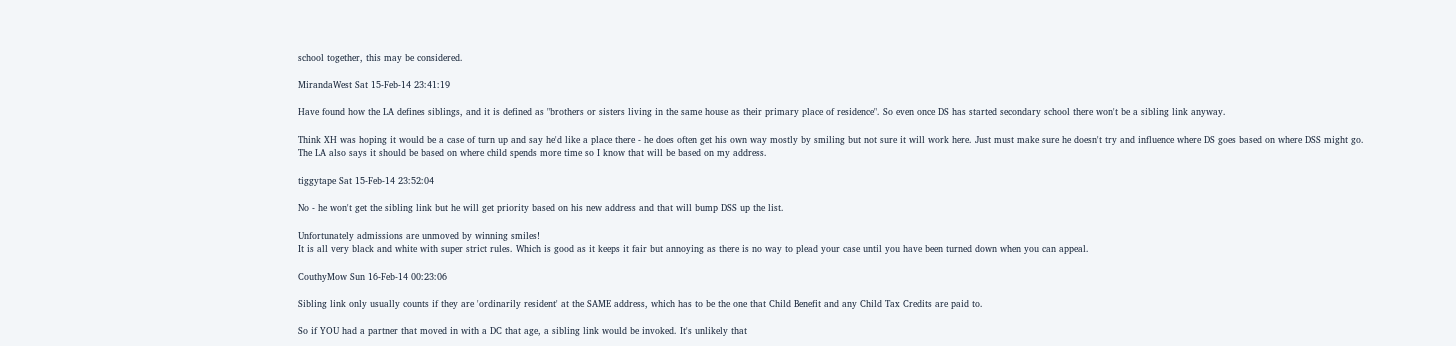school together, this may be considered.

MirandaWest Sat 15-Feb-14 23:41:19

Have found how the LA defines siblings, and it is defined as "brothers or sisters living in the same house as their primary place of residence". So even once DS has started secondary school there won't be a sibling link anyway.

Think XH was hoping it would be a case of turn up and say he'd like a place there - he does often get his own way mostly by smiling but not sure it will work here. Just must make sure he doesn't try and influence where DS goes based on where DSS might go. The LA also says it should be based on where child spends more time so I know that will be based on my address.

tiggytape Sat 15-Feb-14 23:52:04

No - he won't get the sibling link but he will get priority based on his new address and that will bump DSS up the list.

Unfortunately admissions are unmoved by winning smiles!
It is all very black and white with super strict rules. Which is good as it keeps it fair but annoying as there is no way to plead your case until you have been turned down when you can appeal.

CouthyMow Sun 16-Feb-14 00:23:06

Sibling link only usually counts if they are 'ordinarily resident' at the SAME address, which has to be the one that Child Benefit and any Child Tax Credits are paid to.

So if YOU had a partner that moved in with a DC that age, a sibling link would be invoked. It's unlikely that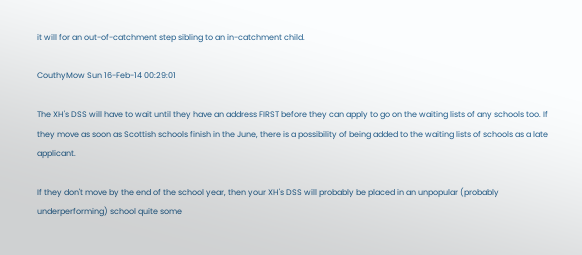it will for an out-of-catchment step sibling to an in-catchment child.

CouthyMow Sun 16-Feb-14 00:29:01

The XH's DSS will have to wait until they have an address FIRST before they can apply to go on the waiting lists of any schools too. If they move as soon as Scottish schools finish in the June, there is a possibility of being added to the waiting lists of schools as a late applicant.

If they don't move by the end of the school year, then your XH's DSS will probably be placed in an unpopular (probably underperforming) school quite some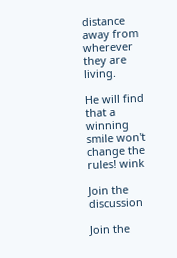distance away from wherever they are living.

He will find that a winning smile won't change the rules! wink

Join the discussion

Join the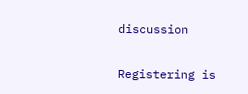discussion

Registering is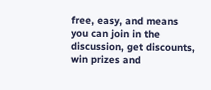free, easy, and means you can join in the discussion, get discounts, win prizes and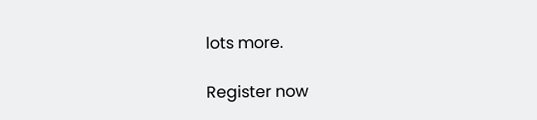lots more.

Register now